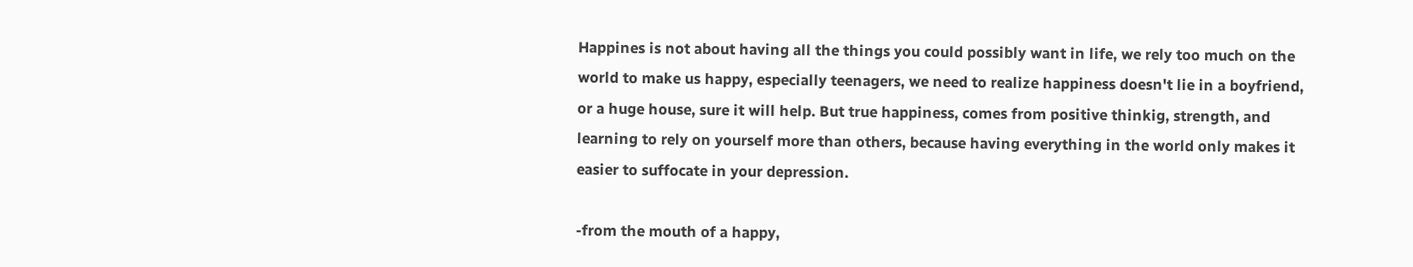Happines is not about having all the things you could possibly want in life, we rely too much on the world to make us happy, especially teenagers, we need to realize happiness doesn't lie in a boyfriend, or a huge house, sure it will help. But true happiness, comes from positive thinkig, strength, and learning to rely on yourself more than others, because having everything in the world only makes it easier to suffocate in your depression.

-from the mouth of a happy,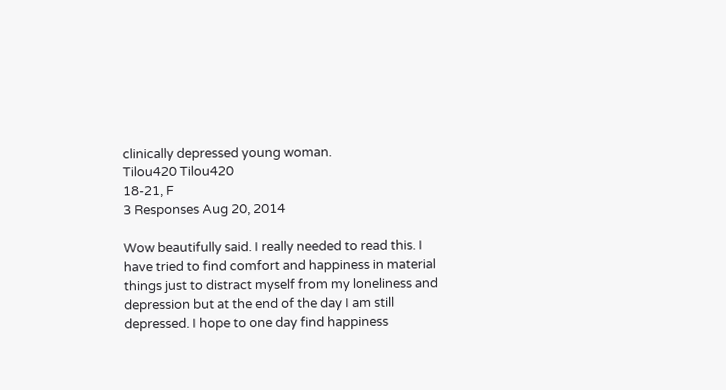clinically depressed young woman.
Tilou420 Tilou420
18-21, F
3 Responses Aug 20, 2014

Wow beautifully said. I really needed to read this. I have tried to find comfort and happiness in material things just to distract myself from my loneliness and depression but at the end of the day I am still depressed. I hope to one day find happiness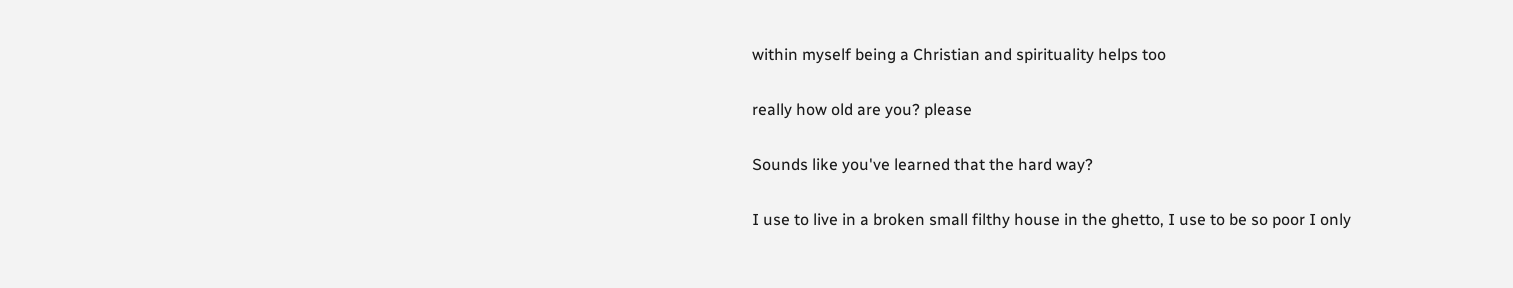within myself being a Christian and spirituality helps too

really how old are you? please

Sounds like you've learned that the hard way?

I use to live in a broken small filthy house in the ghetto, I use to be so poor I only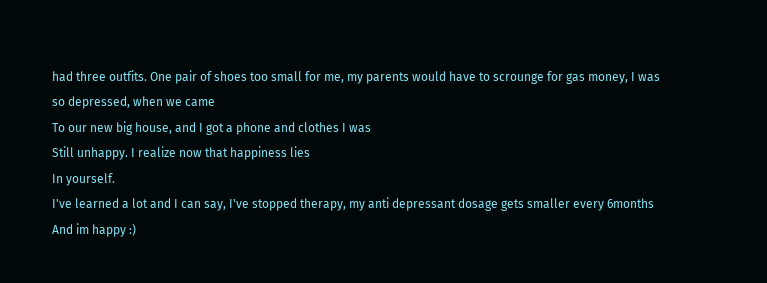had three outfits. One pair of shoes too small for me, my parents would have to scrounge for gas money, I was so depressed, when we came
To our new big house, and I got a phone and clothes I was
Still unhappy. I realize now that happiness lies
In yourself.
I've learned a lot and I can say, I've stopped therapy, my anti depressant dosage gets smaller every 6months
And im happy :)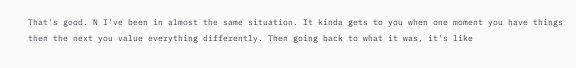That's good. N I've been in almost the same situation. It kinda gets to you when one moment you have things then the next you value everything differently. Then going back to what it was, it's like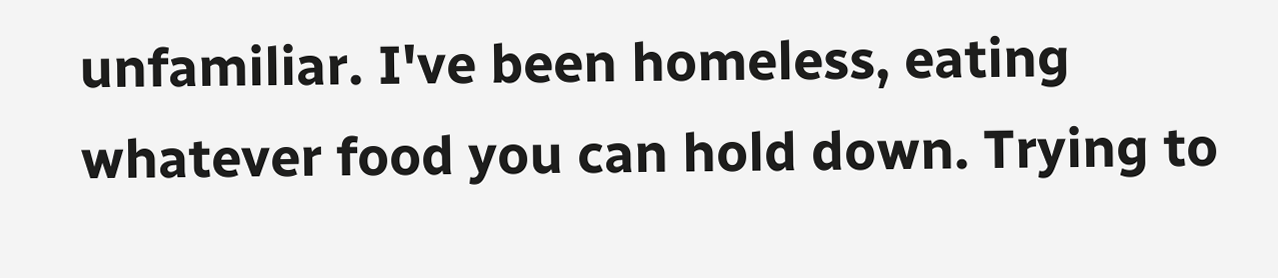unfamiliar. I've been homeless, eating whatever food you can hold down. Trying to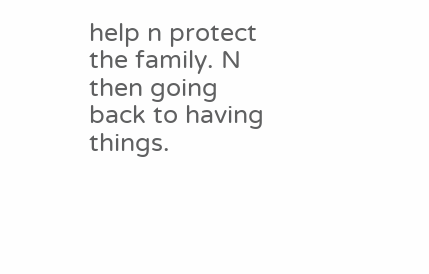help n protect the family. N then going back to having things.